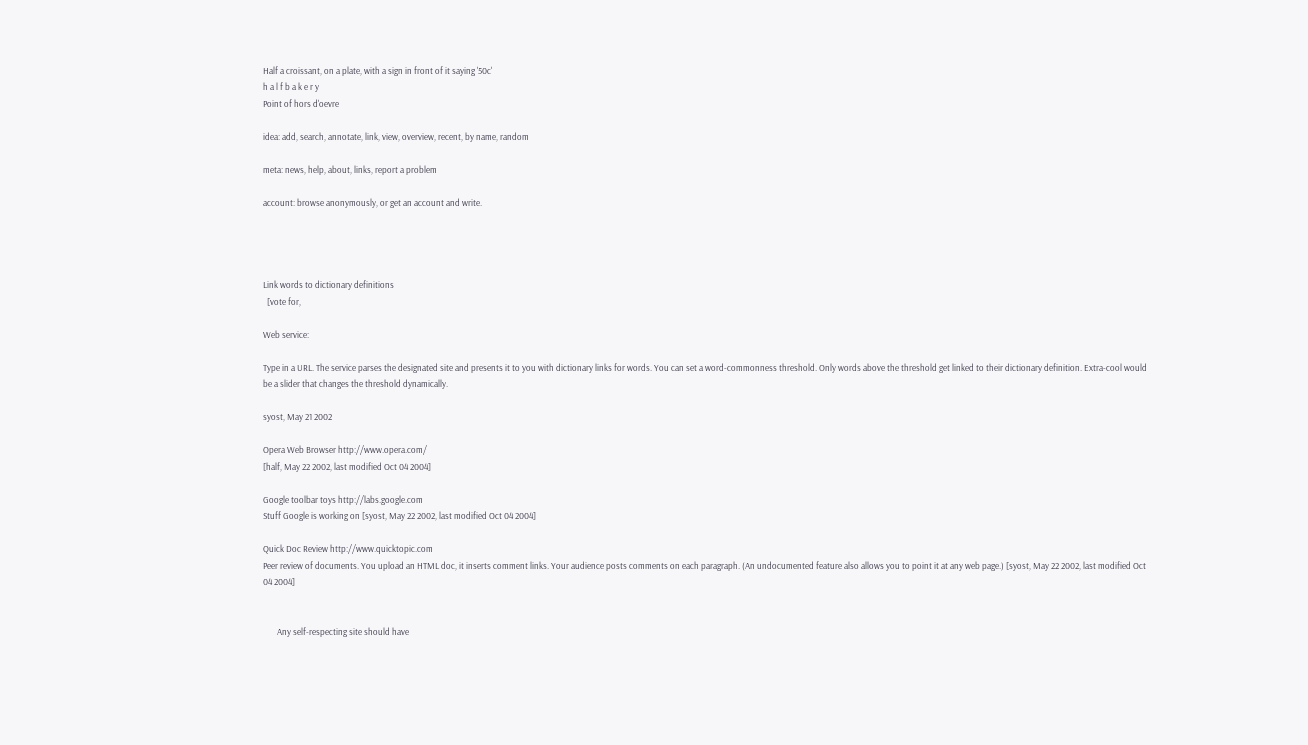Half a croissant, on a plate, with a sign in front of it saying '50c'
h a l f b a k e r y
Point of hors d'oevre

idea: add, search, annotate, link, view, overview, recent, by name, random

meta: news, help, about, links, report a problem

account: browse anonymously, or get an account and write.




Link words to dictionary definitions
  [vote for,

Web service:

Type in a URL. The service parses the designated site and presents it to you with dictionary links for words. You can set a word-commonness threshold. Only words above the threshold get linked to their dictionary definition. Extra-cool would be a slider that changes the threshold dynamically.

syost, May 21 2002

Opera Web Browser http://www.opera.com/
[half, May 22 2002, last modified Oct 04 2004]

Google toolbar toys http://labs.google.com
Stuff Google is working on [syost, May 22 2002, last modified Oct 04 2004]

Quick Doc Review http://www.quicktopic.com
Peer review of documents. You upload an HTML doc, it inserts comment links. Your audience posts comments on each paragraph. (An undocumented feature also allows you to point it at any web page.) [syost, May 22 2002, last modified Oct 04 2004]


       Any self-respecting site should have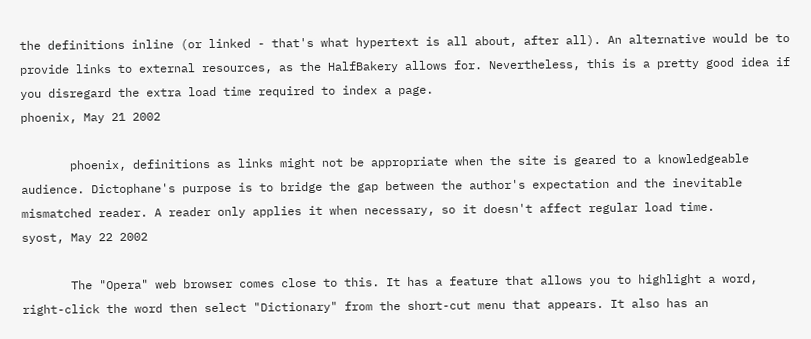the definitions inline (or linked - that's what hypertext is all about, after all). An alternative would be to provide links to external resources, as the HalfBakery allows for. Nevertheless, this is a pretty good idea if you disregard the extra load time required to index a page.
phoenix, May 21 2002

       phoenix, definitions as links might not be appropriate when the site is geared to a knowledgeable audience. Dictophane's purpose is to bridge the gap between the author's expectation and the inevitable mismatched reader. A reader only applies it when necessary, so it doesn't affect regular load time.
syost, May 22 2002

       The "Opera" web browser comes close to this. It has a feature that allows you to highlight a word, right-click the word then select "Dictionary" from the short-cut menu that appears. It also has an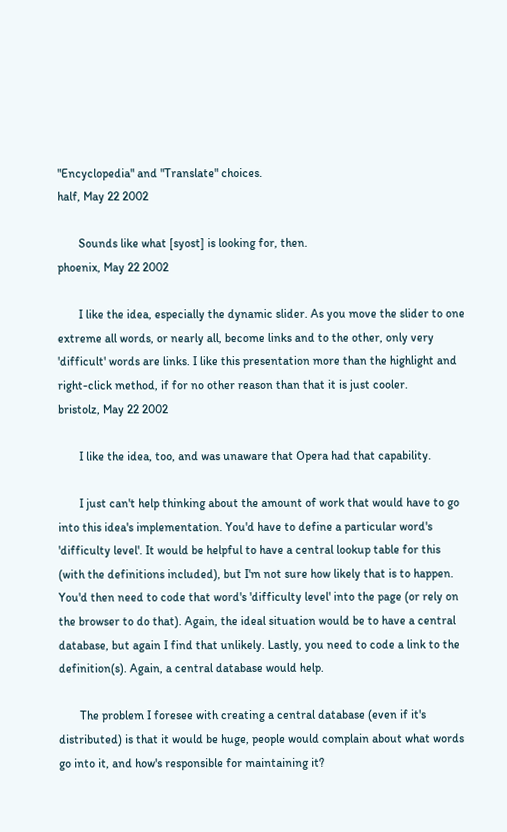"Encyclopedia" and "Translate" choices.
half, May 22 2002

       Sounds like what [syost] is looking for, then.
phoenix, May 22 2002

       I like the idea, especially the dynamic slider. As you move the slider to one extreme all words, or nearly all, become links and to the other, only very 'difficult' words are links. I like this presentation more than the highlight and right-click method, if for no other reason than that it is just cooler.
bristolz, May 22 2002

       I like the idea, too, and was unaware that Opera had that capability.

       I just can't help thinking about the amount of work that would have to go into this idea's implementation. You'd have to define a particular word's 'difficulty level'. It would be helpful to have a central lookup table for this (with the definitions included), but I'm not sure how likely that is to happen. You'd then need to code that word's 'difficulty level' into the page (or rely on the browser to do that). Again, the ideal situation would be to have a central database, but again I find that unlikely. Lastly, you need to code a link to the definition(s). Again, a central database would help.

       The problem I foresee with creating a central database (even if it's distributed) is that it would be huge, people would complain about what words go into it, and how's responsible for maintaining it?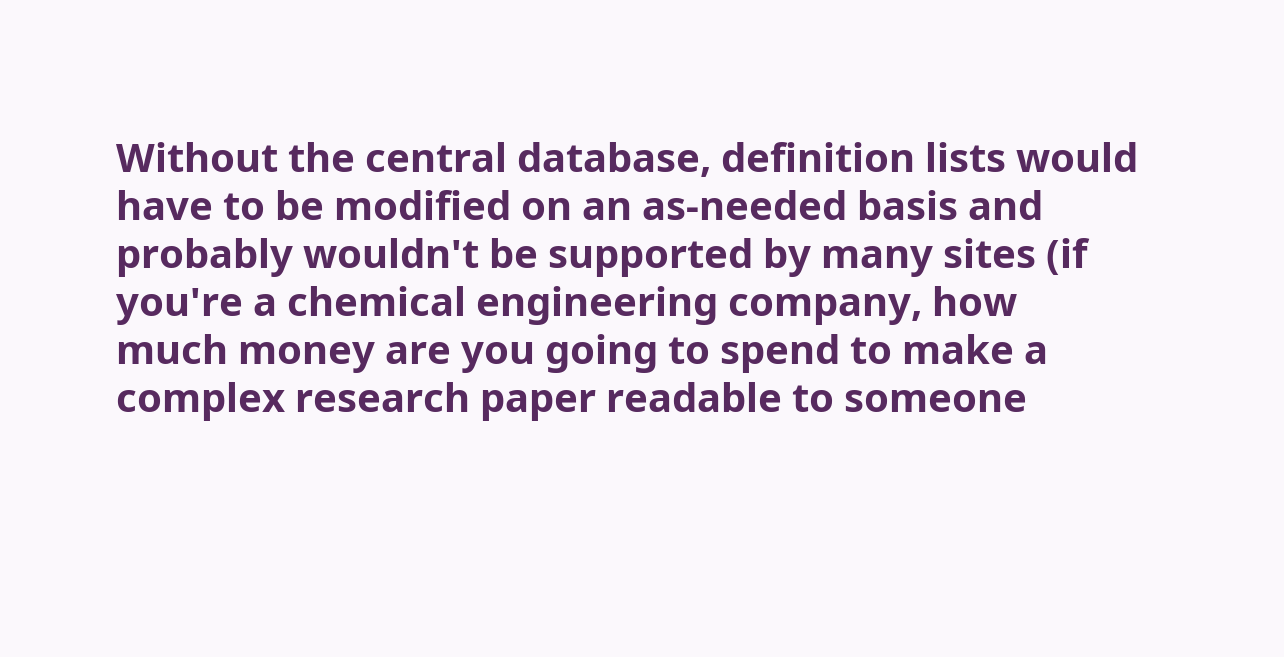Without the central database, definition lists would have to be modified on an as-needed basis and probably wouldn't be supported by many sites (if you're a chemical engineering company, how much money are you going to spend to make a complex research paper readable to someone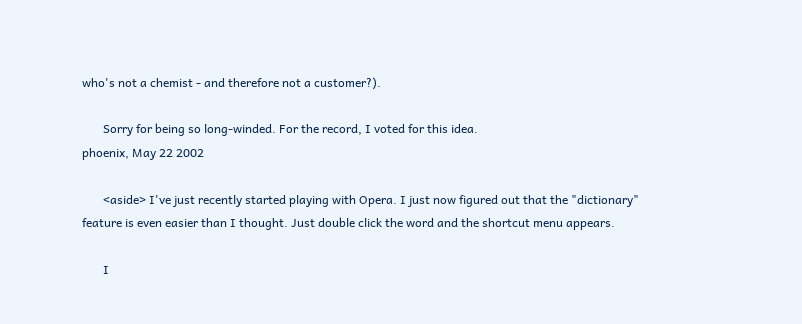who's not a chemist - and therefore not a customer?).

       Sorry for being so long-winded. For the record, I voted for this idea.
phoenix, May 22 2002

       <aside> I've just recently started playing with Opera. I just now figured out that the "dictionary" feature is even easier than I thought. Just double click the word and the shortcut menu appears.

       I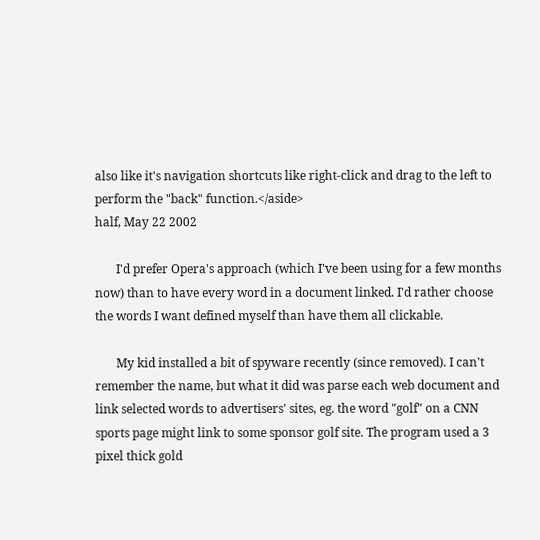also like it's navigation shortcuts like right-click and drag to the left to perform the "back" function.</aside>
half, May 22 2002

       I'd prefer Opera's approach (which I've been using for a few months now) than to have every word in a document linked. I'd rather choose the words I want defined myself than have them all clickable.

       My kid installed a bit of spyware recently (since removed). I can't remember the name, but what it did was parse each web document and link selected words to advertisers' sites, eg. the word "golf" on a CNN sports page might link to some sponsor golf site. The program used a 3 pixel thick gold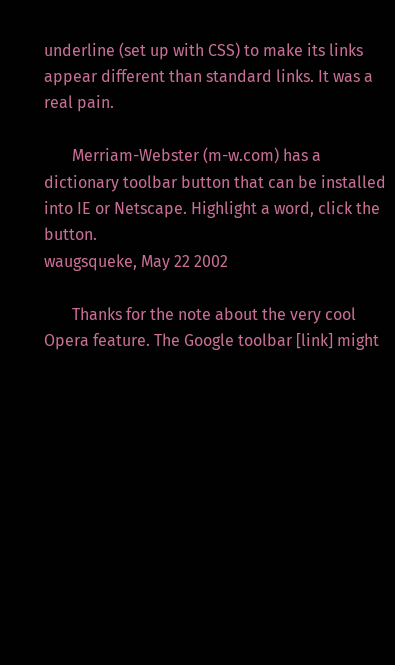underline (set up with CSS) to make its links appear different than standard links. It was a real pain.

       Merriam-Webster (m-w.com) has a dictionary toolbar button that can be installed into IE or Netscape. Highlight a word, click the button.
waugsqueke, May 22 2002

       Thanks for the note about the very cool Opera feature. The Google toolbar [link] might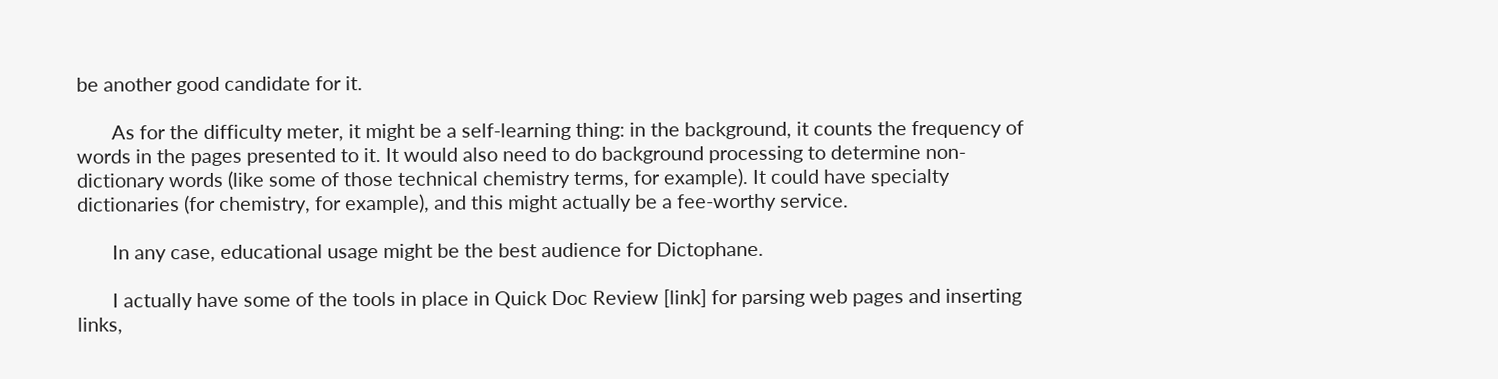be another good candidate for it.

       As for the difficulty meter, it might be a self-learning thing: in the background, it counts the frequency of words in the pages presented to it. It would also need to do background processing to determine non-dictionary words (like some of those technical chemistry terms, for example). It could have specialty dictionaries (for chemistry, for example), and this might actually be a fee-worthy service.

       In any case, educational usage might be the best audience for Dictophane.

       I actually have some of the tools in place in Quick Doc Review [link] for parsing web pages and inserting links,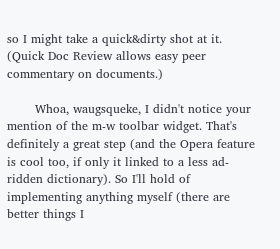so I might take a quick&dirty shot at it. (Quick Doc Review allows easy peer commentary on documents.)

       Whoa, waugsqueke, I didn't notice your mention of the m-w toolbar widget. That's definitely a great step (and the Opera feature is cool too, if only it linked to a less ad-ridden dictionary). So I'll hold of implementing anything myself (there are better things I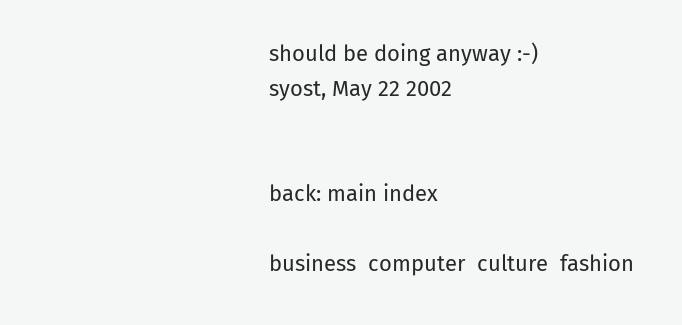should be doing anyway :-)
syost, May 22 2002


back: main index

business  computer  culture  fashion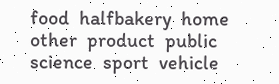food  halfbakery  home  other  product  public  science  sport  vehicle